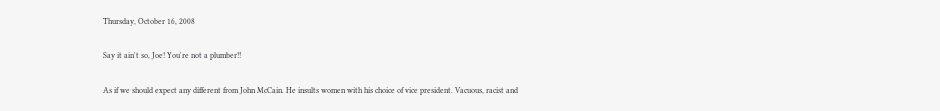Thursday, October 16, 2008

Say it ain't so, Joe! You're not a plumber!!

As if we should expect any different from John McCain. He insults women with his choice of vice president. Vacuous, racist and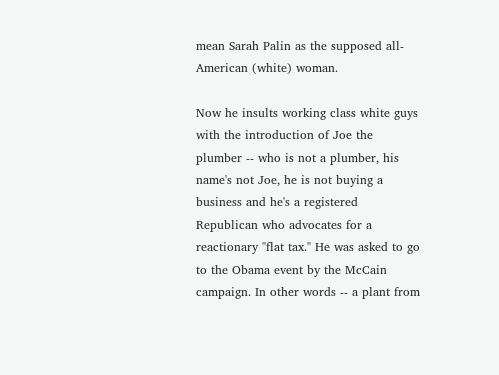mean Sarah Palin as the supposed all-American (white) woman.

Now he insults working class white guys with the introduction of Joe the plumber -- who is not a plumber, his name's not Joe, he is not buying a business and he's a registered Republican who advocates for a reactionary "flat tax." He was asked to go to the Obama event by the McCain campaign. In other words -- a plant from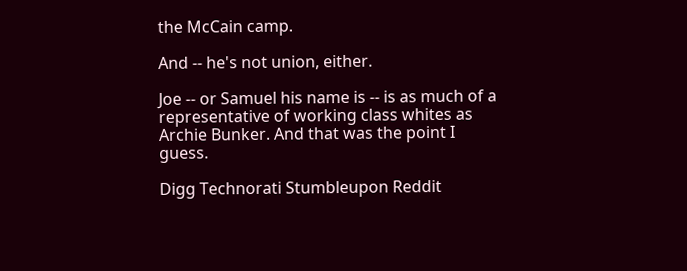the McCain camp.

And -- he's not union, either.

Joe -- or Samuel his name is -- is as much of a representative of working class whites as Archie Bunker. And that was the point I guess.

Digg Technorati Stumbleupon Reddit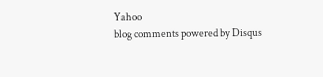Yahoo
blog comments powered by Disqus